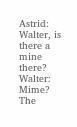Astrid: Walter, is there a mine there?
Walter: Mime? The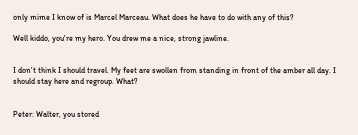only mime I know of is Marcel Marceau. What does he have to do with any of this?

Well kiddo, you're my hero. You drew me a nice, strong jawline.


I don't think I should travel. My feet are swollen from standing in front of the amber all day. I should stay here and regroup. What?


Peter: Walter, you stored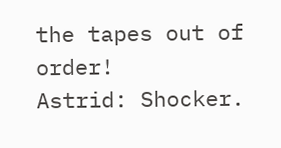the tapes out of order!
Astrid: Shocker.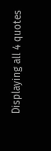Displaying all 4 quotes